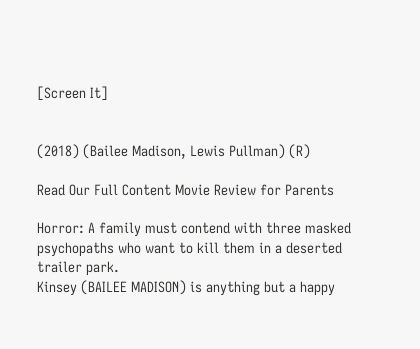[Screen It]


(2018) (Bailee Madison, Lewis Pullman) (R)

Read Our Full Content Movie Review for Parents

Horror: A family must contend with three masked psychopaths who want to kill them in a deserted trailer park.
Kinsey (BAILEE MADISON) is anything but a happy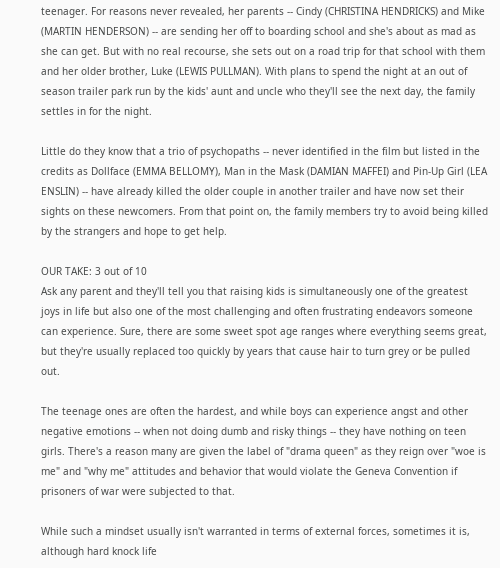teenager. For reasons never revealed, her parents -- Cindy (CHRISTINA HENDRICKS) and Mike (MARTIN HENDERSON) -- are sending her off to boarding school and she's about as mad as she can get. But with no real recourse, she sets out on a road trip for that school with them and her older brother, Luke (LEWIS PULLMAN). With plans to spend the night at an out of season trailer park run by the kids' aunt and uncle who they'll see the next day, the family settles in for the night.

Little do they know that a trio of psychopaths -- never identified in the film but listed in the credits as Dollface (EMMA BELLOMY), Man in the Mask (DAMIAN MAFFEI) and Pin-Up Girl (LEA ENSLIN) -- have already killed the older couple in another trailer and have now set their sights on these newcomers. From that point on, the family members try to avoid being killed by the strangers and hope to get help.

OUR TAKE: 3 out of 10
Ask any parent and they'll tell you that raising kids is simultaneously one of the greatest joys in life but also one of the most challenging and often frustrating endeavors someone can experience. Sure, there are some sweet spot age ranges where everything seems great, but they're usually replaced too quickly by years that cause hair to turn grey or be pulled out.

The teenage ones are often the hardest, and while boys can experience angst and other negative emotions -- when not doing dumb and risky things -- they have nothing on teen girls. There's a reason many are given the label of "drama queen" as they reign over "woe is me" and "why me" attitudes and behavior that would violate the Geneva Convention if prisoners of war were subjected to that.

While such a mindset usually isn't warranted in terms of external forces, sometimes it is, although hard knock life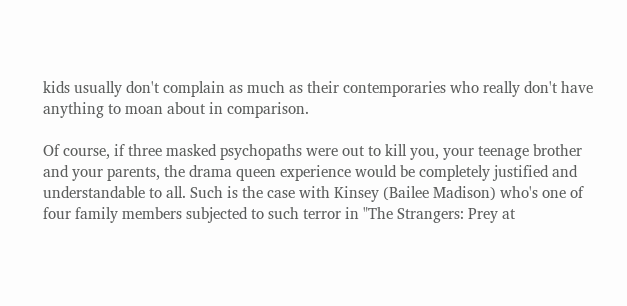kids usually don't complain as much as their contemporaries who really don't have anything to moan about in comparison.

Of course, if three masked psychopaths were out to kill you, your teenage brother and your parents, the drama queen experience would be completely justified and understandable to all. Such is the case with Kinsey (Bailee Madison) who's one of four family members subjected to such terror in "The Strangers: Prey at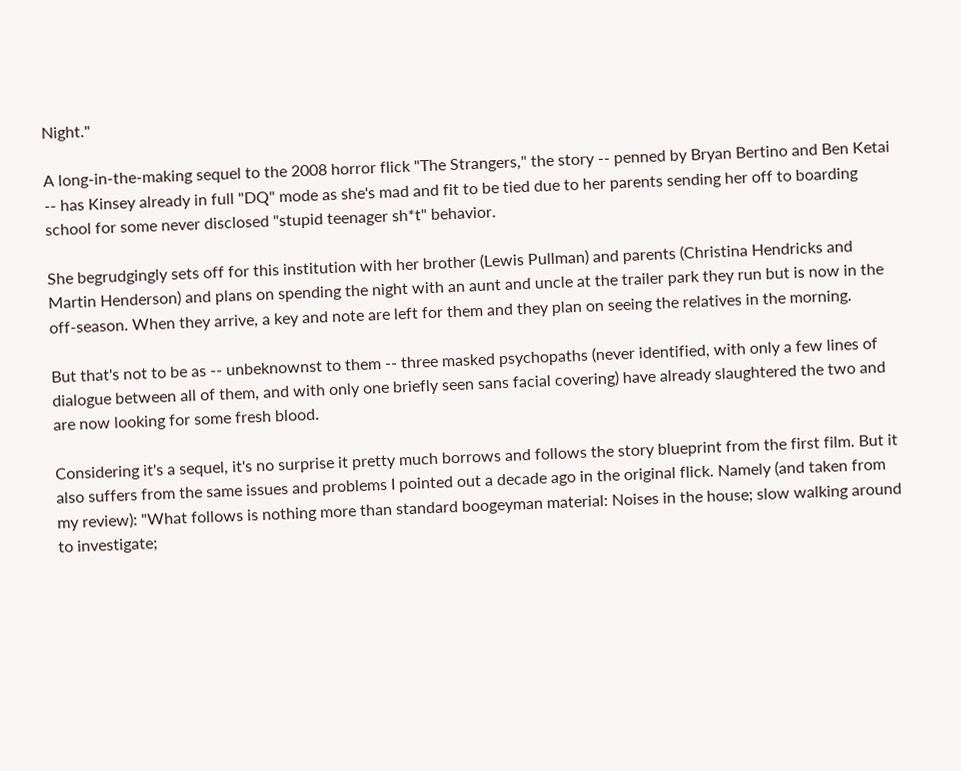Night."

A long-in-the-making sequel to the 2008 horror flick "The Strangers," the story -- penned by Bryan Bertino and Ben Ketai -- has Kinsey already in full "DQ" mode as she's mad and fit to be tied due to her parents sending her off to boarding school for some never disclosed "stupid teenager sh*t" behavior.

She begrudgingly sets off for this institution with her brother (Lewis Pullman) and parents (Christina Hendricks and Martin Henderson) and plans on spending the night with an aunt and uncle at the trailer park they run but is now in the off-season. When they arrive, a key and note are left for them and they plan on seeing the relatives in the morning.

But that's not to be as -- unbeknownst to them -- three masked psychopaths (never identified, with only a few lines of dialogue between all of them, and with only one briefly seen sans facial covering) have already slaughtered the two and are now looking for some fresh blood.

Considering it's a sequel, it's no surprise it pretty much borrows and follows the story blueprint from the first film. But it also suffers from the same issues and problems I pointed out a decade ago in the original flick. Namely (and taken from my review): "What follows is nothing more than standard boogeyman material: Noises in the house; slow walking around to investigate;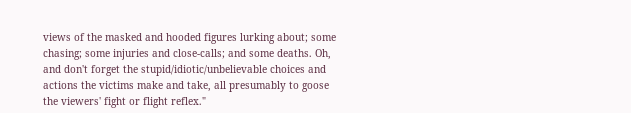views of the masked and hooded figures lurking about; some chasing; some injuries and close-calls; and some deaths. Oh, and don't forget the stupid/idiotic/unbelievable choices and actions the victims make and take, all presumably to goose the viewers' fight or flight reflex."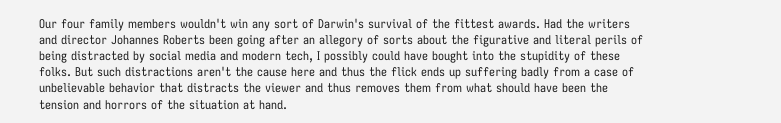Our four family members wouldn't win any sort of Darwin's survival of the fittest awards. Had the writers and director Johannes Roberts been going after an allegory of sorts about the figurative and literal perils of being distracted by social media and modern tech, I possibly could have bought into the stupidity of these folks. But such distractions aren't the cause here and thus the flick ends up suffering badly from a case of unbelievable behavior that distracts the viewer and thus removes them from what should have been the tension and horrors of the situation at hand.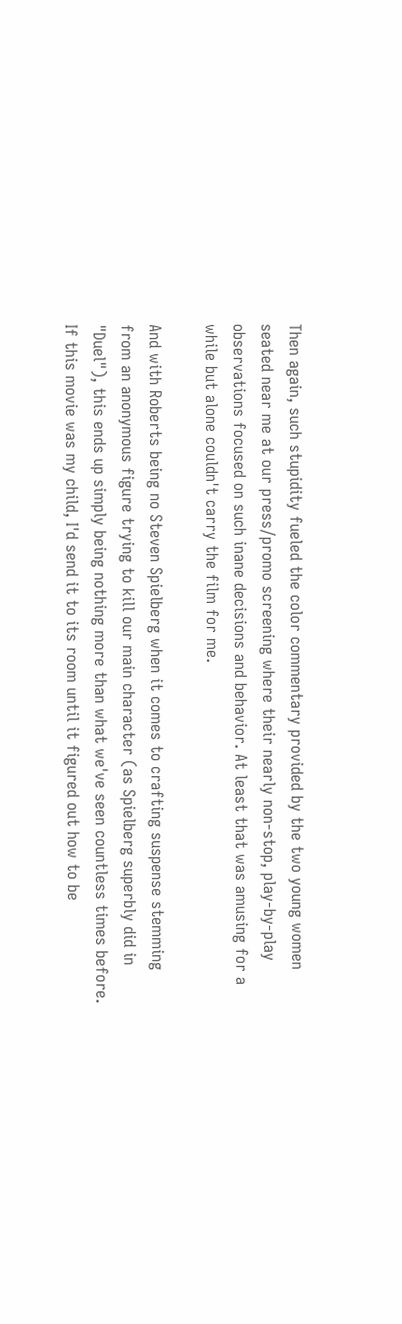Then again, such stupidity fueled the color commentary provided by the two young women seated near me at our press/promo screening where their nearly non-stop, play-by-play observations focused on such inane decisions and behavior. At least that was amusing for a while but alone couldn't carry the film for me.

And with Roberts being no Steven Spielberg when it comes to crafting suspense stemming from an anonymous figure trying to kill our main character (as Spielberg superbly did in "Duel"), this ends up simply being nothing more than what we've seen countless times before. If this movie was my child, I'd send it to its room until it figured out how to be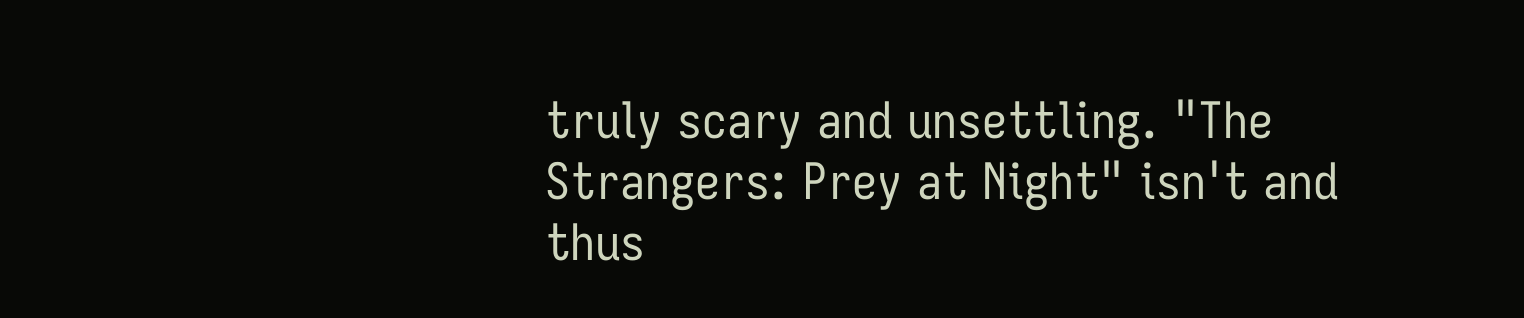truly scary and unsettling. "The Strangers: Prey at Night" isn't and thus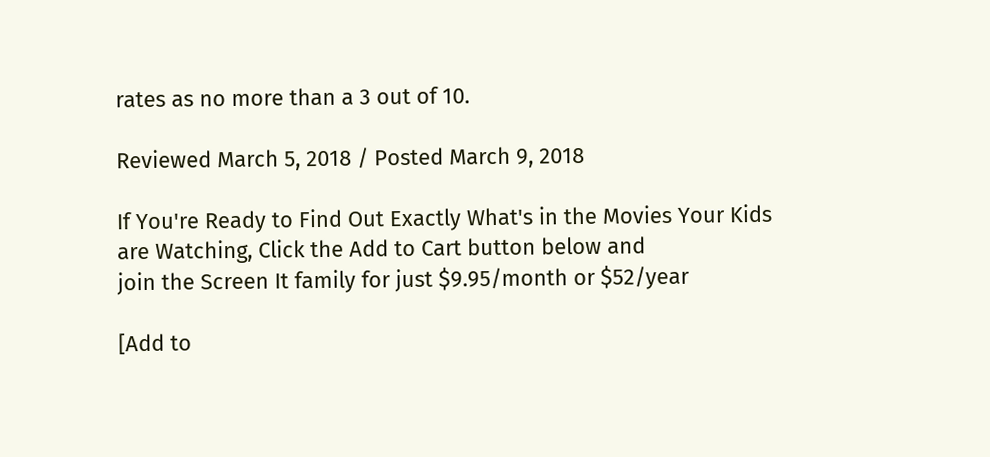rates as no more than a 3 out of 10.

Reviewed March 5, 2018 / Posted March 9, 2018

If You're Ready to Find Out Exactly What's in the Movies Your Kids
are Watching, Click the Add to Cart button below and
join the Screen It family for just $9.95/month or $52/year

[Add to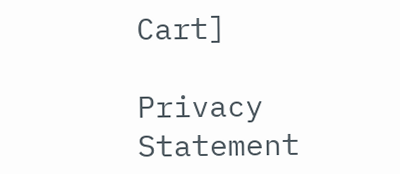Cart]

Privacy Statement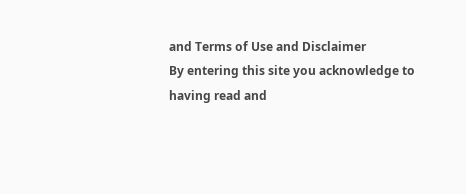and Terms of Use and Disclaimer
By entering this site you acknowledge to having read and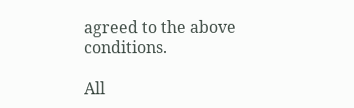agreed to the above conditions.

All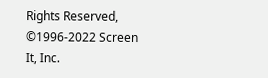Rights Reserved,
©1996-2022 Screen It, Inc.